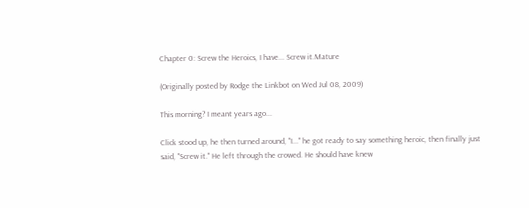Chapter 0: Screw the Heroics, I have... Screw it.Mature

(Originally posted by Rodge the Linkbot on Wed Jul 08, 2009)

This morning? I meant years ago...

Click stood up, he then turned around, "I..." he got ready to say something heroic, then finally just said, "Screw it." He left through the crowed. He should have knew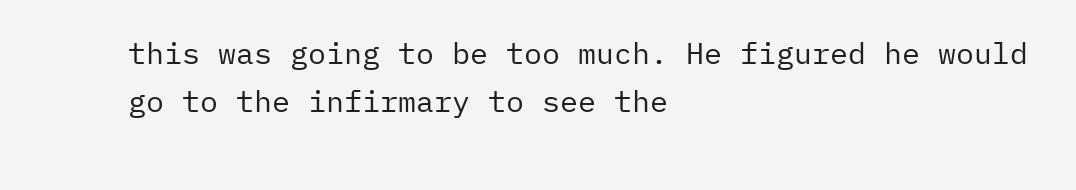this was going to be too much. He figured he would go to the infirmary to see the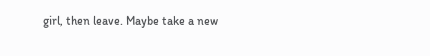girl, then leave. Maybe take a new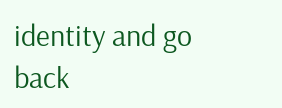identity and go back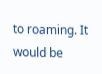to roaming. It would be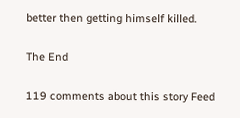better then getting himself killed.

The End

119 comments about this story Feed